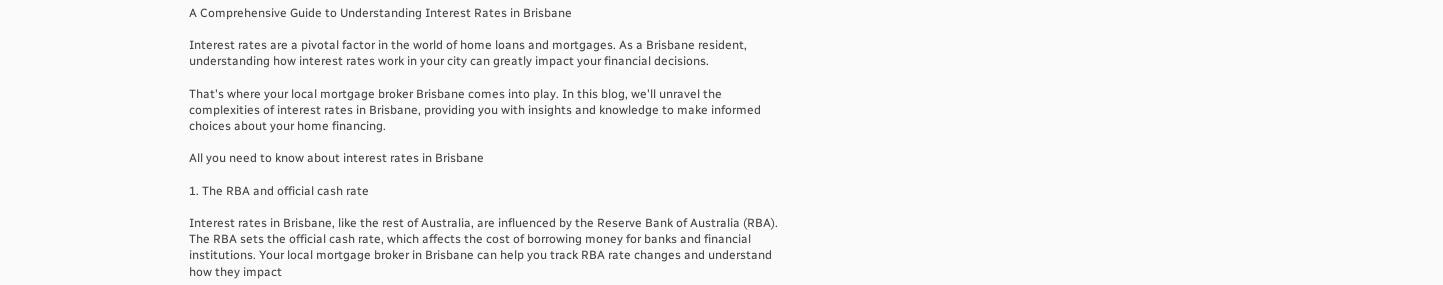A Comprehensive Guide to Understanding Interest Rates in Brisbane

Interest rates are a pivotal factor in the world of home loans and mortgages. As a Brisbane resident, understanding how interest rates work in your city can greatly impact your financial decisions.

That's where your local mortgage broker Brisbane comes into play. In this blog, we'll unravel the complexities of interest rates in Brisbane, providing you with insights and knowledge to make informed choices about your home financing.

All you need to know about interest rates in Brisbane

1. The RBA and official cash rate

Interest rates in Brisbane, like the rest of Australia, are influenced by the Reserve Bank of Australia (RBA). The RBA sets the official cash rate, which affects the cost of borrowing money for banks and financial institutions. Your local mortgage broker in Brisbane can help you track RBA rate changes and understand how they impact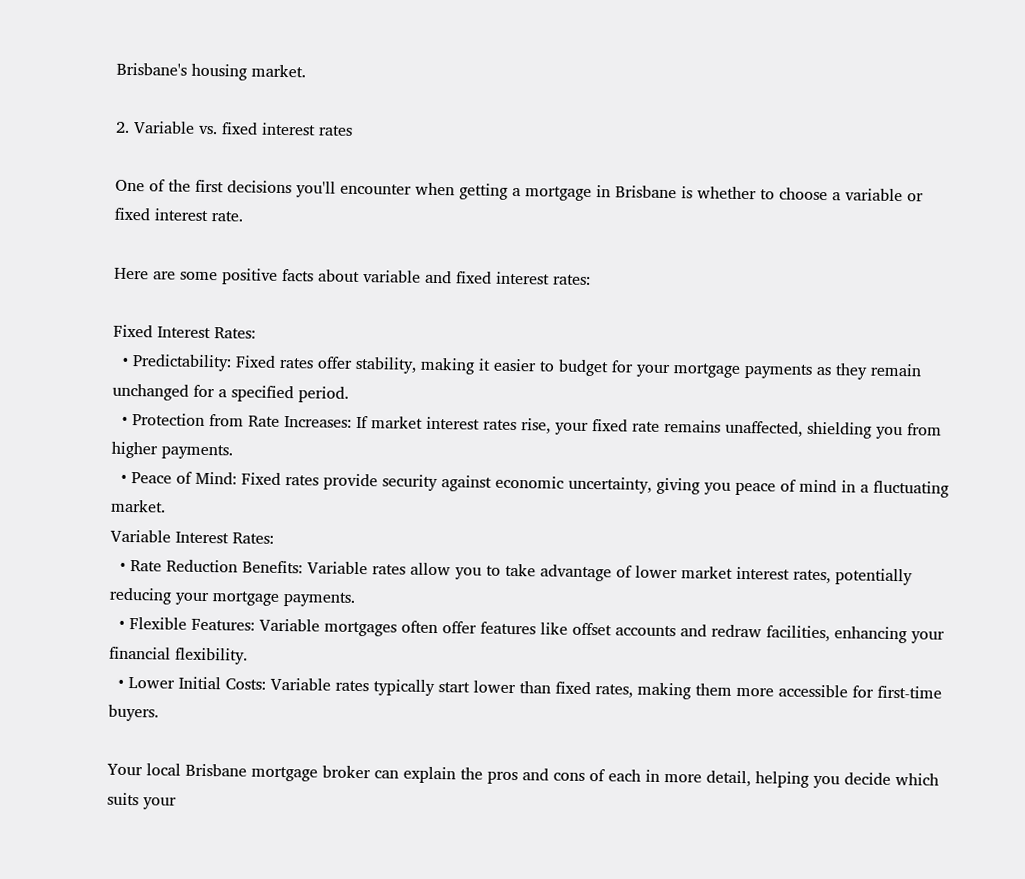Brisbane's housing market.

2. Variable vs. fixed interest rates

One of the first decisions you'll encounter when getting a mortgage in Brisbane is whether to choose a variable or fixed interest rate.

Here are some positive facts about variable and fixed interest rates:

Fixed Interest Rates:
  • Predictability: Fixed rates offer stability, making it easier to budget for your mortgage payments as they remain unchanged for a specified period.
  • Protection from Rate Increases: If market interest rates rise, your fixed rate remains unaffected, shielding you from higher payments.
  • Peace of Mind: Fixed rates provide security against economic uncertainty, giving you peace of mind in a fluctuating market.
Variable Interest Rates:
  • Rate Reduction Benefits: Variable rates allow you to take advantage of lower market interest rates, potentially reducing your mortgage payments.
  • Flexible Features: Variable mortgages often offer features like offset accounts and redraw facilities, enhancing your financial flexibility.
  • Lower Initial Costs: Variable rates typically start lower than fixed rates, making them more accessible for first-time buyers.

Your local Brisbane mortgage broker can explain the pros and cons of each in more detail, helping you decide which suits your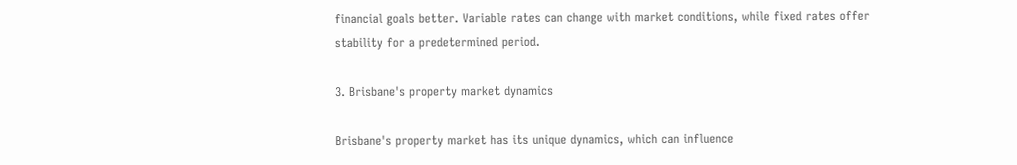financial goals better. Variable rates can change with market conditions, while fixed rates offer stability for a predetermined period.

3. Brisbane's property market dynamics

Brisbane's property market has its unique dynamics, which can influence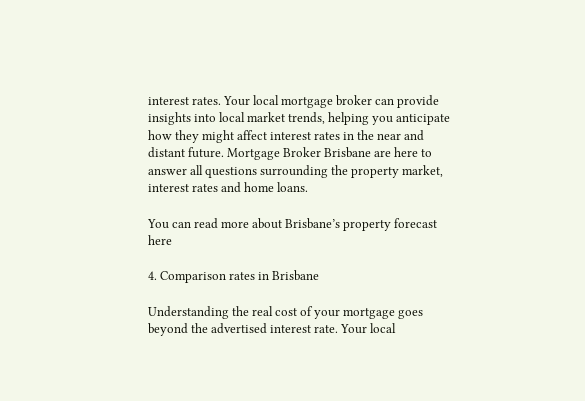interest rates. Your local mortgage broker can provide insights into local market trends, helping you anticipate how they might affect interest rates in the near and distant future. Mortgage Broker Brisbane are here to answer all questions surrounding the property market, interest rates and home loans.

You can read more about Brisbane’s property forecast here

4. Comparison rates in Brisbane

Understanding the real cost of your mortgage goes beyond the advertised interest rate. Your local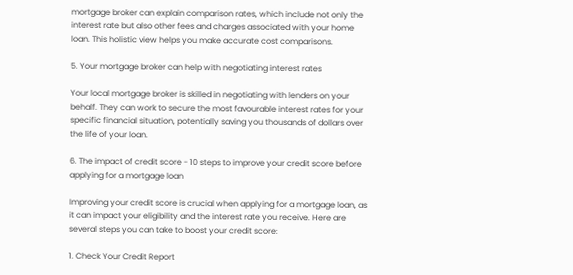mortgage broker can explain comparison rates, which include not only the interest rate but also other fees and charges associated with your home loan. This holistic view helps you make accurate cost comparisons.

5. Your mortgage broker can help with negotiating interest rates

Your local mortgage broker is skilled in negotiating with lenders on your behalf. They can work to secure the most favourable interest rates for your specific financial situation, potentially saving you thousands of dollars over the life of your loan.

6. The impact of credit score - 10 steps to improve your credit score before applying for a mortgage loan

Improving your credit score is crucial when applying for a mortgage loan, as it can impact your eligibility and the interest rate you receive. Here are several steps you can take to boost your credit score:

1. Check Your Credit Report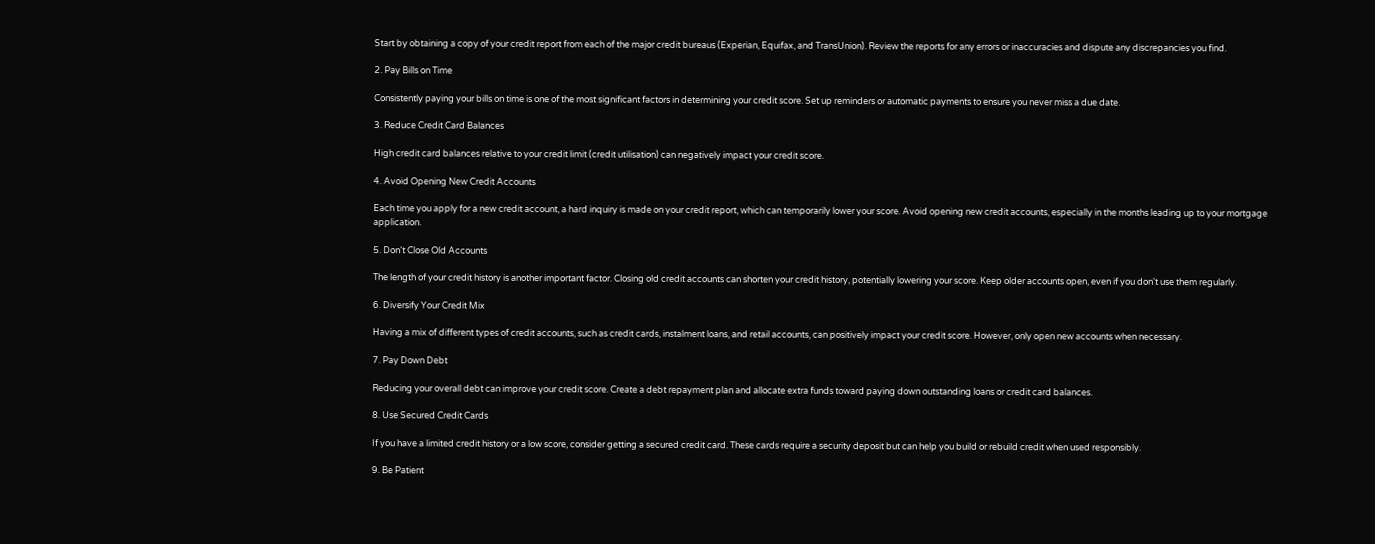Start by obtaining a copy of your credit report from each of the major credit bureaus (Experian, Equifax, and TransUnion). Review the reports for any errors or inaccuracies and dispute any discrepancies you find.

2. Pay Bills on Time

Consistently paying your bills on time is one of the most significant factors in determining your credit score. Set up reminders or automatic payments to ensure you never miss a due date.

3. Reduce Credit Card Balances

High credit card balances relative to your credit limit (credit utilisation) can negatively impact your credit score.

4. Avoid Opening New Credit Accounts

Each time you apply for a new credit account, a hard inquiry is made on your credit report, which can temporarily lower your score. Avoid opening new credit accounts, especially in the months leading up to your mortgage application.

5. Don't Close Old Accounts

The length of your credit history is another important factor. Closing old credit accounts can shorten your credit history, potentially lowering your score. Keep older accounts open, even if you don't use them regularly.

6. Diversify Your Credit Mix

Having a mix of different types of credit accounts, such as credit cards, instalment loans, and retail accounts, can positively impact your credit score. However, only open new accounts when necessary.

7. Pay Down Debt

Reducing your overall debt can improve your credit score. Create a debt repayment plan and allocate extra funds toward paying down outstanding loans or credit card balances.

8. Use Secured Credit Cards

If you have a limited credit history or a low score, consider getting a secured credit card. These cards require a security deposit but can help you build or rebuild credit when used responsibly.

9. Be Patient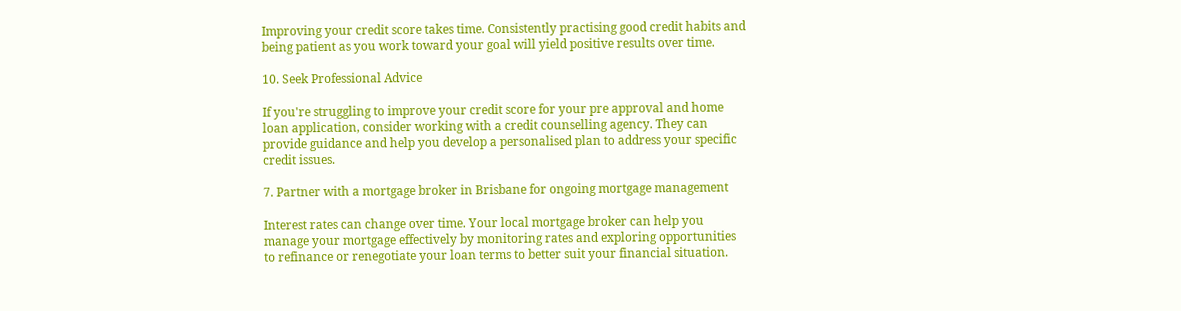Improving your credit score takes time. Consistently practising good credit habits and being patient as you work toward your goal will yield positive results over time.

10. Seek Professional Advice

If you're struggling to improve your credit score for your pre approval and home loan application, consider working with a credit counselling agency. They can provide guidance and help you develop a personalised plan to address your specific credit issues.

7. Partner with a mortgage broker in Brisbane for ongoing mortgage management

Interest rates can change over time. Your local mortgage broker can help you manage your mortgage effectively by monitoring rates and exploring opportunities to refinance or renegotiate your loan terms to better suit your financial situation.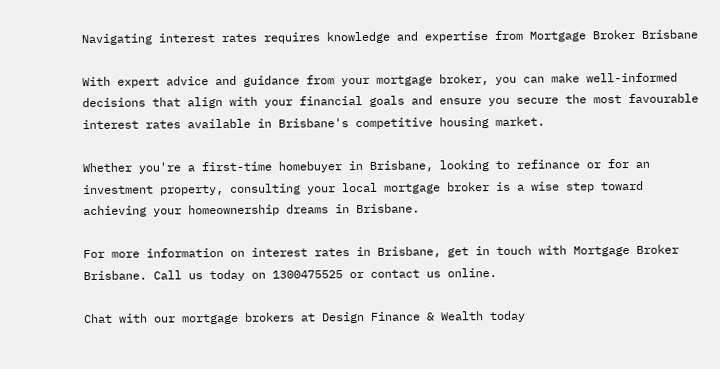Navigating interest rates requires knowledge and expertise from Mortgage Broker Brisbane

With expert advice and guidance from your mortgage broker, you can make well-informed decisions that align with your financial goals and ensure you secure the most favourable interest rates available in Brisbane's competitive housing market.

Whether you're a first-time homebuyer in Brisbane, looking to refinance or for an investment property, consulting your local mortgage broker is a wise step toward achieving your homeownership dreams in Brisbane.

For more information on interest rates in Brisbane, get in touch with Mortgage Broker Brisbane. Call us today on 1300475525 or contact us online.

Chat with our mortgage brokers at Design Finance & Wealth today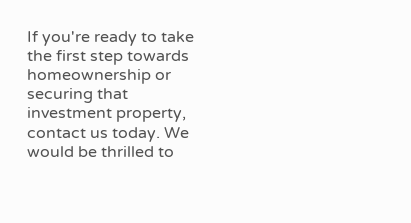If you're ready to take the first step towards homeownership or securing that investment property, contact us today. We would be thrilled to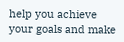help you achieve your goals and make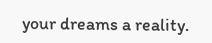your dreams a reality.